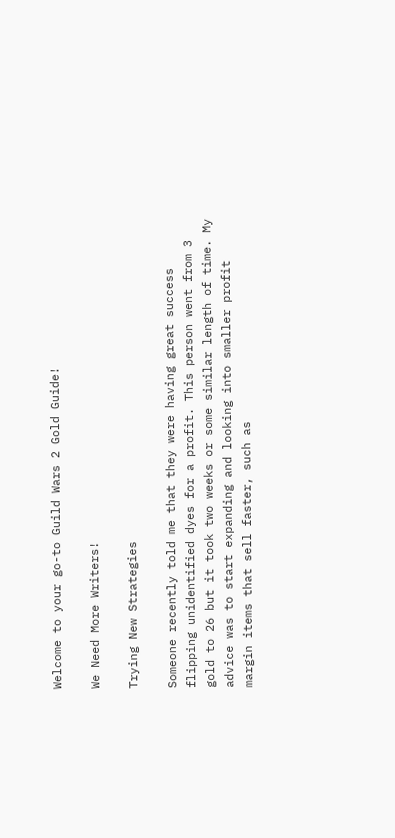Welcome to your go-to Guild Wars 2 Gold Guide!

We Need More Writers!

Trying New Strategies

Someone recently told me that they were having great success flipping unidentified dyes for a profit. This person went from 3 gold to 26 but it took two weeks or some similar length of time. My advice was to start expanding and looking into smaller profit margin items that sell faster, such as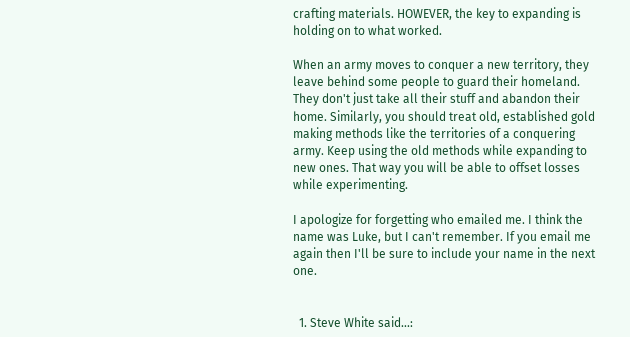crafting materials. HOWEVER, the key to expanding is holding on to what worked.

When an army moves to conquer a new territory, they leave behind some people to guard their homeland. They don't just take all their stuff and abandon their home. Similarly, you should treat old, established gold making methods like the territories of a conquering army. Keep using the old methods while expanding to new ones. That way you will be able to offset losses while experimenting.

I apologize for forgetting who emailed me. I think the name was Luke, but I can't remember. If you email me again then I'll be sure to include your name in the next one.


  1. Steve White said...: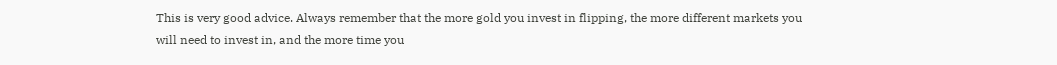This is very good advice. Always remember that the more gold you invest in flipping, the more different markets you will need to invest in, and the more time you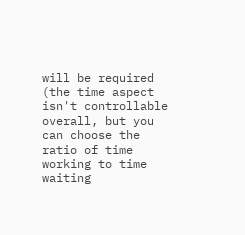will be required (the time aspect isn't controllable overall, but you can choose the ratio of time working to time waiting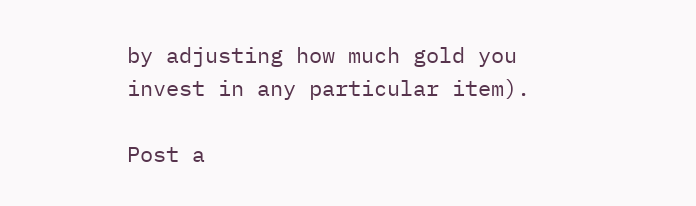by adjusting how much gold you invest in any particular item).

Post a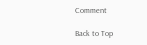Comment

Back to Top